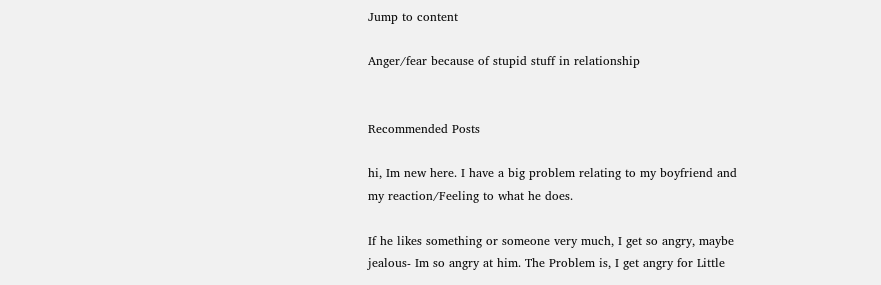Jump to content

Anger/fear because of stupid stuff in relationship


Recommended Posts

hi, Im new here. I have a big problem relating to my boyfriend and my reaction/Feeling to what he does.

If he likes something or someone very much, I get so angry, maybe jealous- Im so angry at him. The Problem is, I get angry for Little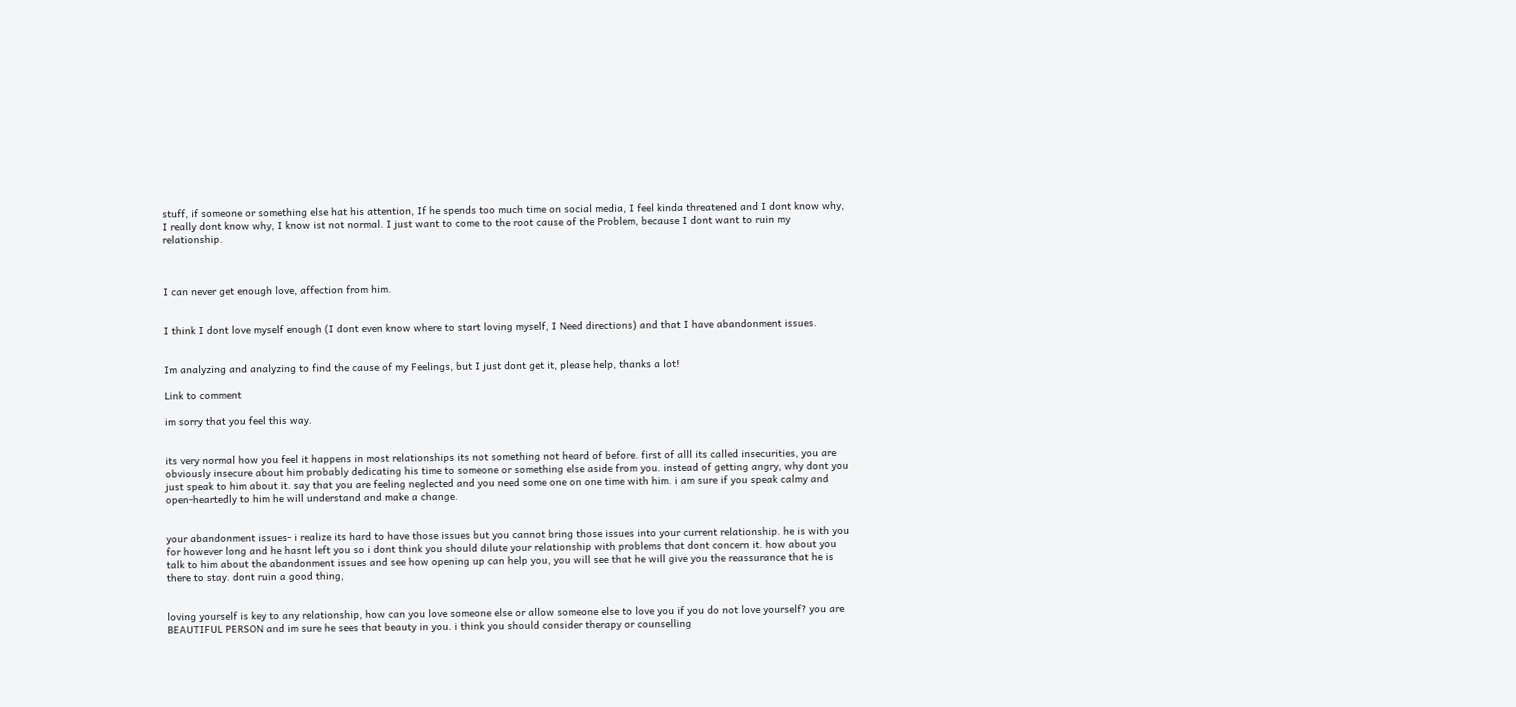stuff, if someone or something else hat his attention, If he spends too much time on social media, I feel kinda threatened and I dont know why, I really dont know why, I know ist not normal. I just want to come to the root cause of the Problem, because I dont want to ruin my relationship.



I can never get enough love, affection from him.


I think I dont love myself enough (I dont even know where to start loving myself, I Need directions) and that I have abandonment issues.


Im analyzing and analyzing to find the cause of my Feelings, but I just dont get it, please help, thanks a lot!

Link to comment

im sorry that you feel this way.


its very normal how you feel it happens in most relationships its not something not heard of before. first of alll its called insecurities, you are obviously insecure about him probably dedicating his time to someone or something else aside from you. instead of getting angry, why dont you just speak to him about it. say that you are feeling neglected and you need some one on one time with him. i am sure if you speak calmy and open-heartedly to him he will understand and make a change.


your abandonment issues- i realize its hard to have those issues but you cannot bring those issues into your current relationship. he is with you for however long and he hasnt left you so i dont think you should dilute your relationship with problems that dont concern it. how about you talk to him about the abandonment issues and see how opening up can help you, you will see that he will give you the reassurance that he is there to stay. dont ruin a good thing,


loving yourself is key to any relationship, how can you love someone else or allow someone else to love you if you do not love yourself? you are BEAUTIFUL PERSON and im sure he sees that beauty in you. i think you should consider therapy or counselling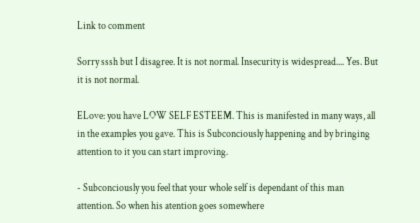Link to comment

Sorry sssh but I disagree. It is not normal. Insecurity is widespread.... Yes. But it is not normal.

ELove: you have LOW SELF ESTEEM. This is manifested in many ways, all in the examples you gave. This is Subconciously happening and by bringing attention to it you can start improving.

- Subconciously you feel that your whole self is dependant of this man attention. So when his atention goes somewhere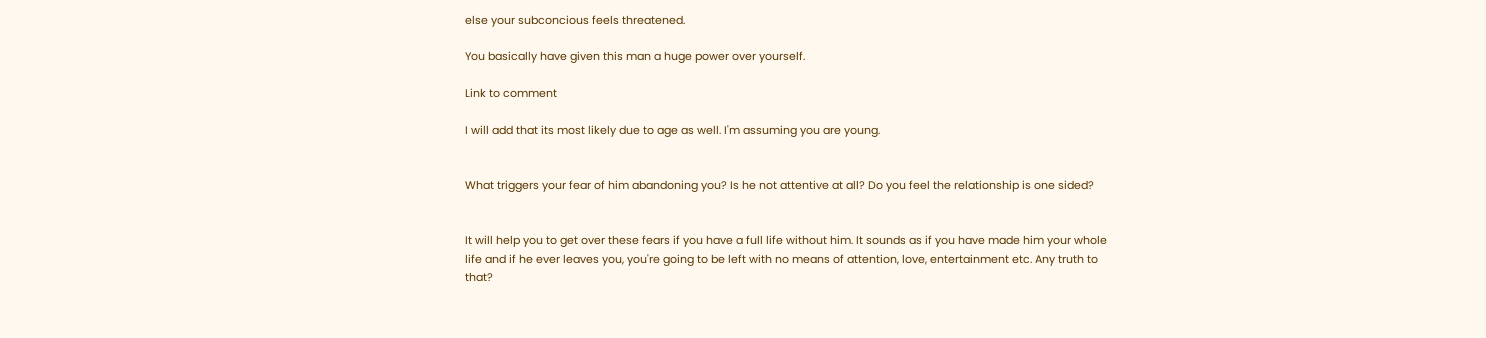else your subconcious feels threatened.

You basically have given this man a huge power over yourself.

Link to comment

I will add that its most likely due to age as well. I'm assuming you are young.


What triggers your fear of him abandoning you? Is he not attentive at all? Do you feel the relationship is one sided?


It will help you to get over these fears if you have a full life without him. It sounds as if you have made him your whole life and if he ever leaves you, you're going to be left with no means of attention, love, entertainment etc. Any truth to that?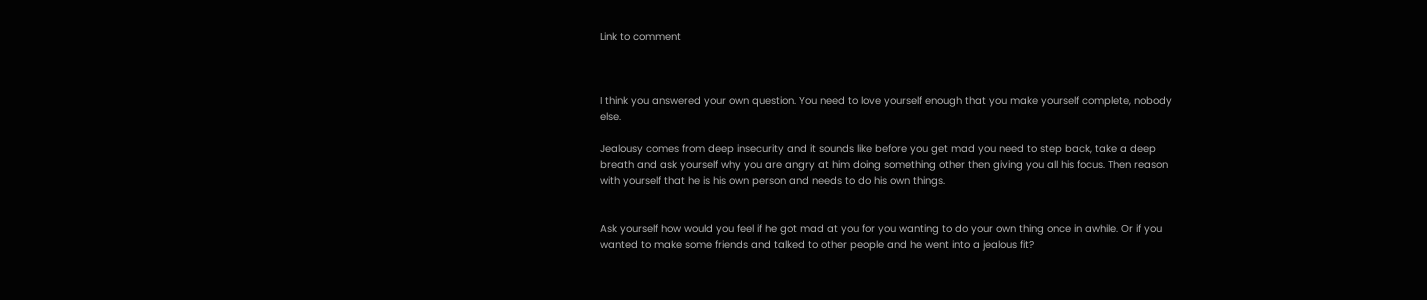Link to comment



I think you answered your own question. You need to love yourself enough that you make yourself complete, nobody else.

Jealousy comes from deep insecurity and it sounds like before you get mad you need to step back, take a deep breath and ask yourself why you are angry at him doing something other then giving you all his focus. Then reason with yourself that he is his own person and needs to do his own things.


Ask yourself how would you feel if he got mad at you for you wanting to do your own thing once in awhile. Or if you wanted to make some friends and talked to other people and he went into a jealous fit?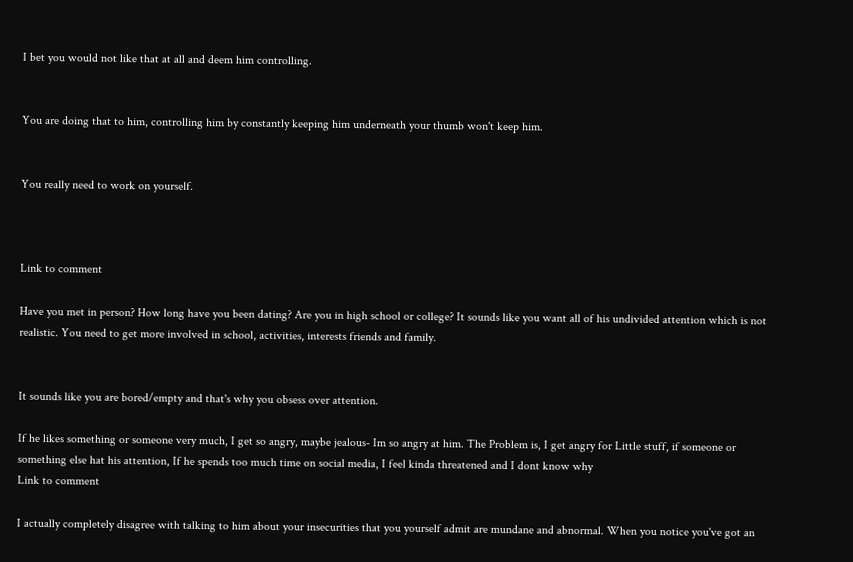I bet you would not like that at all and deem him controlling.


You are doing that to him, controlling him by constantly keeping him underneath your thumb won't keep him.


You really need to work on yourself.



Link to comment

Have you met in person? How long have you been dating? Are you in high school or college? It sounds like you want all of his undivided attention which is not realistic. You need to get more involved in school, activities, interests friends and family.


It sounds like you are bored/empty and that's why you obsess over attention.

If he likes something or someone very much, I get so angry, maybe jealous- Im so angry at him. The Problem is, I get angry for Little stuff, if someone or something else hat his attention, If he spends too much time on social media, I feel kinda threatened and I dont know why
Link to comment

I actually completely disagree with talking to him about your insecurities that you yourself admit are mundane and abnormal. When you notice you've got an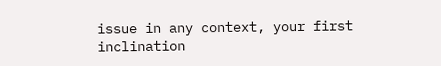issue in any context, your first inclination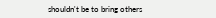shouldn't be to bring others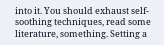into it. You should exhaust self-soothing techniques, read some literature, something. Setting a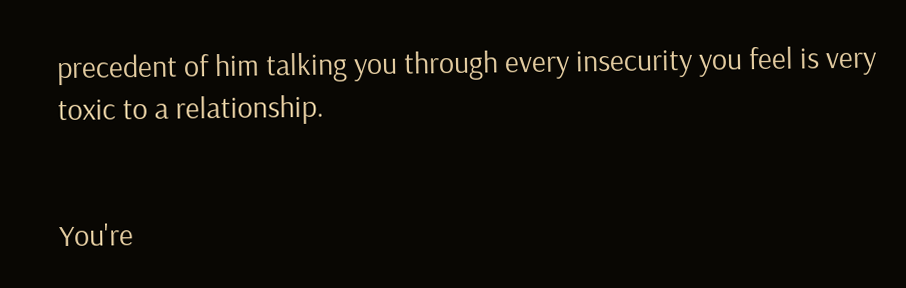precedent of him talking you through every insecurity you feel is very toxic to a relationship.


You're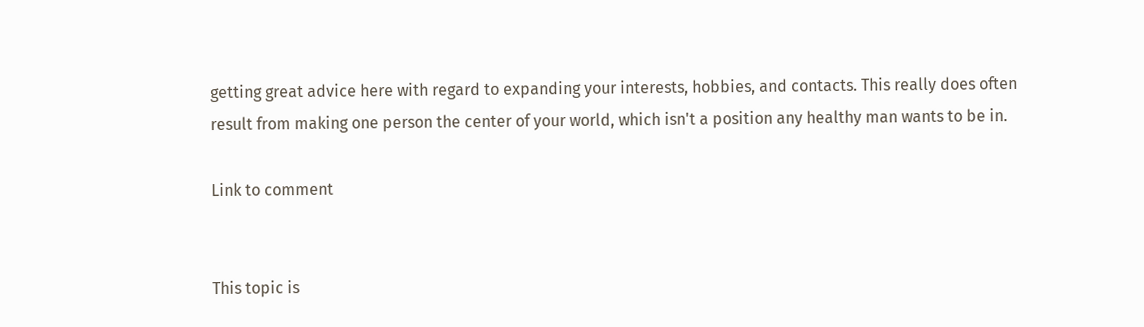getting great advice here with regard to expanding your interests, hobbies, and contacts. This really does often result from making one person the center of your world, which isn't a position any healthy man wants to be in.

Link to comment


This topic is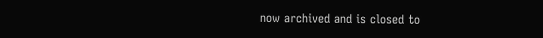now archived and is closed to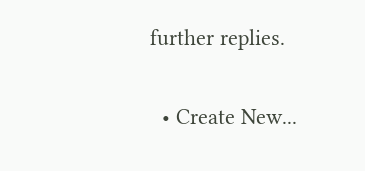further replies.

  • Create New...